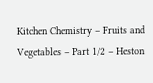Kitchen Chemistry – Fruits and Vegetables – Part 1/2 – Heston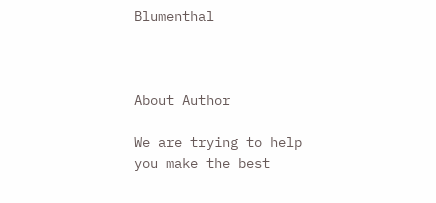Blumenthal



About Author

We are trying to help you make the best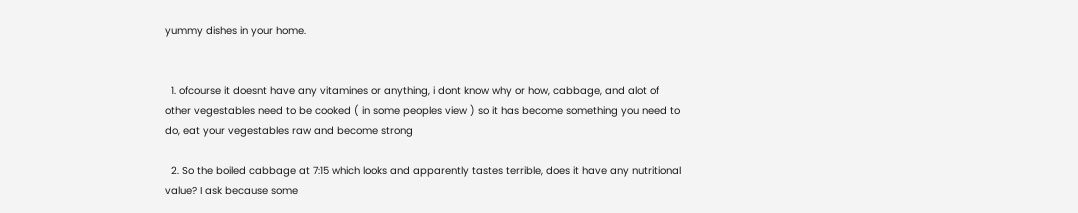yummy dishes in your home.


  1. ofcourse it doesnt have any vitamines or anything, i dont know why or how, cabbage, and alot of other vegestables need to be cooked ( in some peoples view ) so it has become something you need to do, eat your vegestables raw and become strong

  2. So the boiled cabbage at 7:15 which looks and apparently tastes terrible, does it have any nutritional value? I ask because some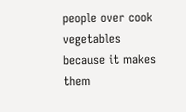people over cook vegetables because it makes them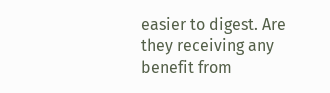easier to digest. Are they receiving any benefit from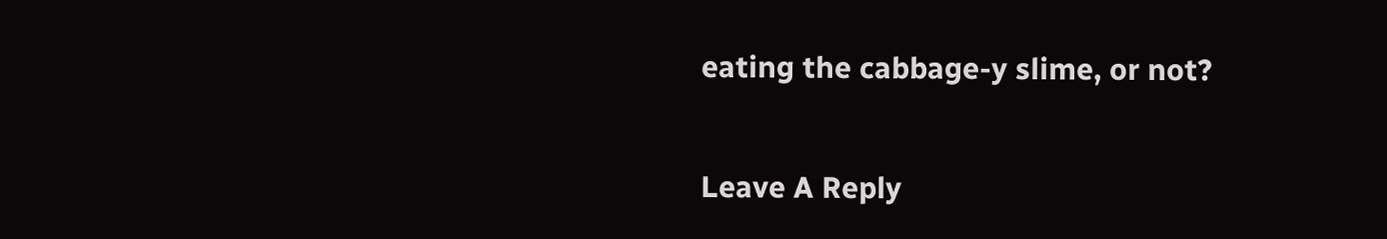eating the cabbage-y slime, or not?

Leave A Reply